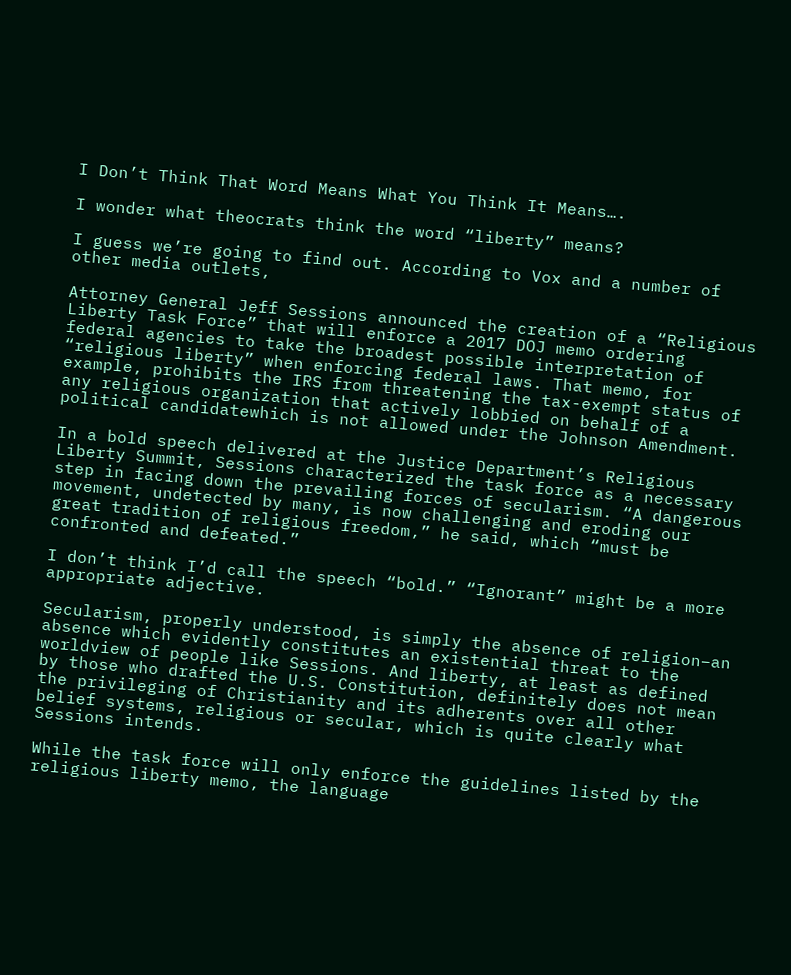I Don’t Think That Word Means What You Think It Means….

I wonder what theocrats think the word “liberty” means?

I guess we’re going to find out. According to Vox and a number of other media outlets,

Attorney General Jeff Sessions announced the creation of a “Religious Liberty Task Force” that will enforce a 2017 DOJ memo ordering federal agencies to take the broadest possible interpretation of “religious liberty” when enforcing federal laws. That memo, for example, prohibits the IRS from threatening the tax-exempt status of any religious organization that actively lobbied on behalf of a political candidatewhich is not allowed under the Johnson Amendment.

In a bold speech delivered at the Justice Department’s Religious Liberty Summit, Sessions characterized the task force as a necessary step in facing down the prevailing forces of secularism. “A dangerous movement, undetected by many, is now challenging and eroding our great tradition of religious freedom,” he said, which “must be confronted and defeated.”

I don’t think I’d call the speech “bold.” “Ignorant” might be a more appropriate adjective.

Secularism, properly understood, is simply the absence of religion–an absence which evidently constitutes an existential threat to the worldview of people like Sessions. And liberty, at least as defined by those who drafted the U.S. Constitution, definitely does not mean the privileging of Christianity and its adherents over all other belief systems, religious or secular, which is quite clearly what Sessions intends.

While the task force will only enforce the guidelines listed by the religious liberty memo, the language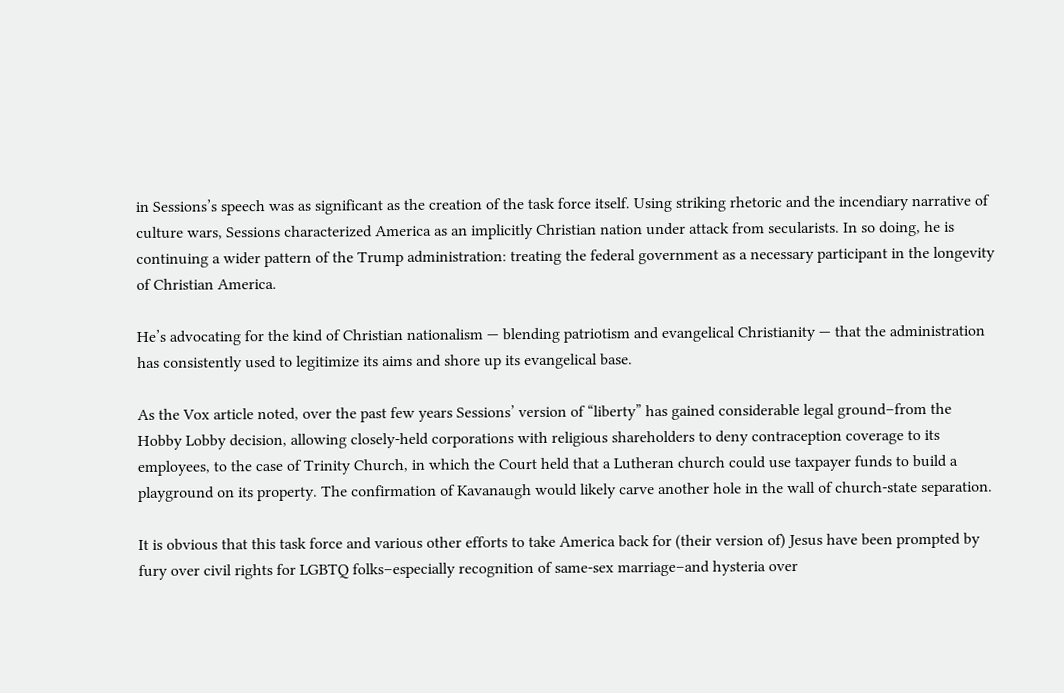in Sessions’s speech was as significant as the creation of the task force itself. Using striking rhetoric and the incendiary narrative of culture wars, Sessions characterized America as an implicitly Christian nation under attack from secularists. In so doing, he is continuing a wider pattern of the Trump administration: treating the federal government as a necessary participant in the longevity of Christian America.

He’s advocating for the kind of Christian nationalism — blending patriotism and evangelical Christianity — that the administration has consistently used to legitimize its aims and shore up its evangelical base.

As the Vox article noted, over the past few years Sessions’ version of “liberty” has gained considerable legal ground–from the Hobby Lobby decision, allowing closely-held corporations with religious shareholders to deny contraception coverage to its employees, to the case of Trinity Church, in which the Court held that a Lutheran church could use taxpayer funds to build a playground on its property. The confirmation of Kavanaugh would likely carve another hole in the wall of church-state separation.

It is obvious that this task force and various other efforts to take America back for (their version of) Jesus have been prompted by fury over civil rights for LGBTQ folks–especially recognition of same-sex marriage–and hysteria over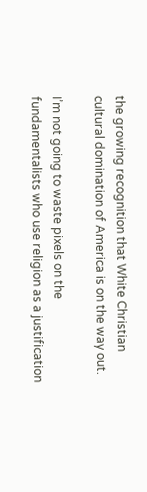the growing recognition that White Christian cultural domination of America is on the way out.

I’m not going to waste pixels on the fundamentalists who use religion as a justification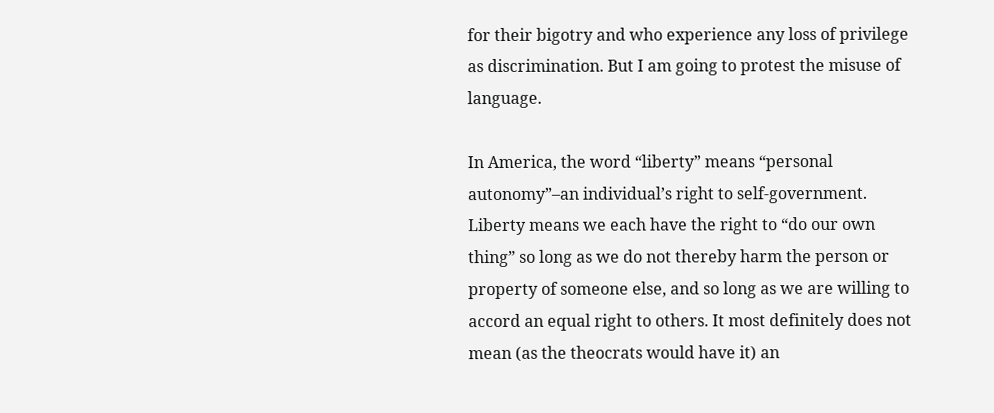for their bigotry and who experience any loss of privilege as discrimination. But I am going to protest the misuse of language.

In America, the word “liberty” means “personal autonomy”–an individual’s right to self-government. Liberty means we each have the right to “do our own thing” so long as we do not thereby harm the person or property of someone else, and so long as we are willing to accord an equal right to others. It most definitely does not mean (as the theocrats would have it) an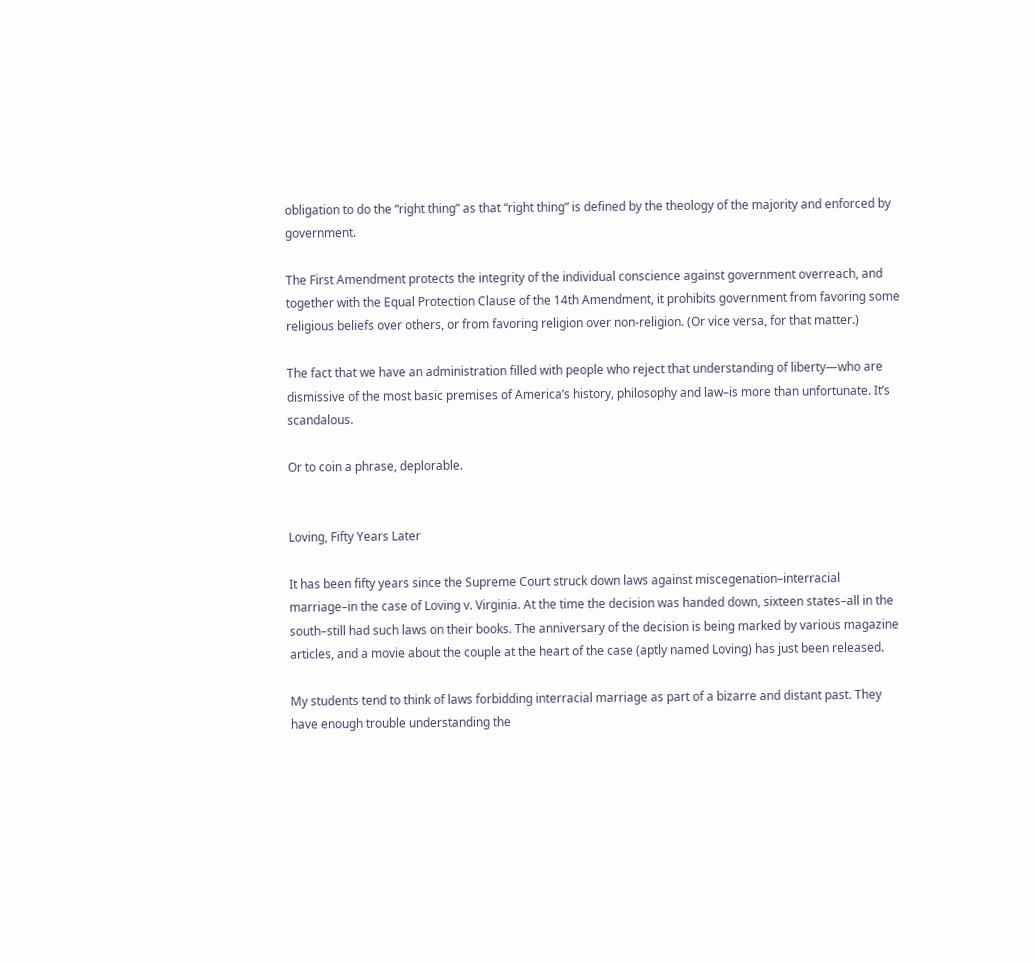obligation to do the “right thing” as that “right thing” is defined by the theology of the majority and enforced by government.

The First Amendment protects the integrity of the individual conscience against government overreach, and together with the Equal Protection Clause of the 14th Amendment, it prohibits government from favoring some religious beliefs over others, or from favoring religion over non-religion. (Or vice versa, for that matter.)

The fact that we have an administration filled with people who reject that understanding of liberty—who are dismissive of the most basic premises of America’s history, philosophy and law–is more than unfortunate. It’s scandalous.

Or to coin a phrase, deplorable.


Loving, Fifty Years Later

It has been fifty years since the Supreme Court struck down laws against miscegenation–interracial marriage–in the case of Loving v. Virginia. At the time the decision was handed down, sixteen states–all in the south–still had such laws on their books. The anniversary of the decision is being marked by various magazine articles, and a movie about the couple at the heart of the case (aptly named Loving) has just been released.

My students tend to think of laws forbidding interracial marriage as part of a bizarre and distant past. They have enough trouble understanding the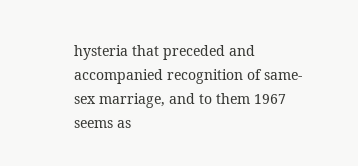hysteria that preceded and accompanied recognition of same-sex marriage, and to them 1967 seems as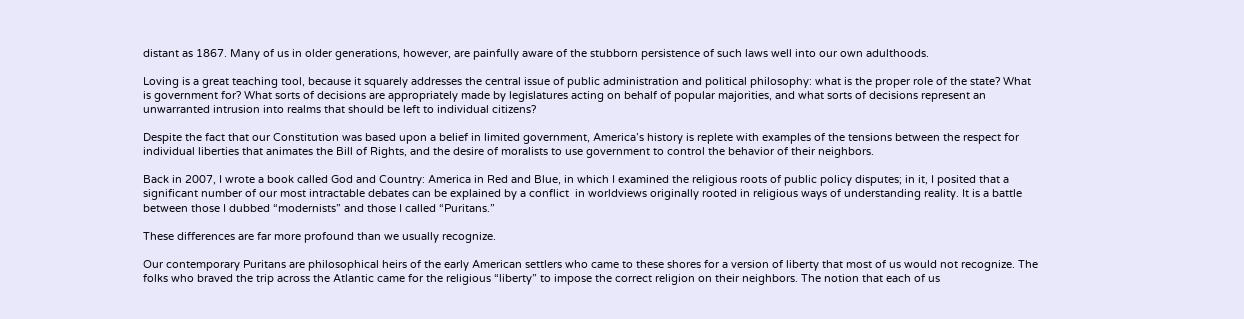distant as 1867. Many of us in older generations, however, are painfully aware of the stubborn persistence of such laws well into our own adulthoods.

Loving is a great teaching tool, because it squarely addresses the central issue of public administration and political philosophy: what is the proper role of the state? What is government for? What sorts of decisions are appropriately made by legislatures acting on behalf of popular majorities, and what sorts of decisions represent an unwarranted intrusion into realms that should be left to individual citizens?

Despite the fact that our Constitution was based upon a belief in limited government, America’s history is replete with examples of the tensions between the respect for individual liberties that animates the Bill of Rights, and the desire of moralists to use government to control the behavior of their neighbors.

Back in 2007, I wrote a book called God and Country: America in Red and Blue, in which I examined the religious roots of public policy disputes; in it, I posited that a significant number of our most intractable debates can be explained by a conflict  in worldviews originally rooted in religious ways of understanding reality. It is a battle between those I dubbed “modernists” and those I called “Puritans.”

These differences are far more profound than we usually recognize.

Our contemporary Puritans are philosophical heirs of the early American settlers who came to these shores for a version of liberty that most of us would not recognize. The folks who braved the trip across the Atlantic came for the religious “liberty” to impose the correct religion on their neighbors. The notion that each of us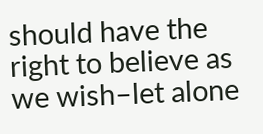should have the right to believe as we wish–let alone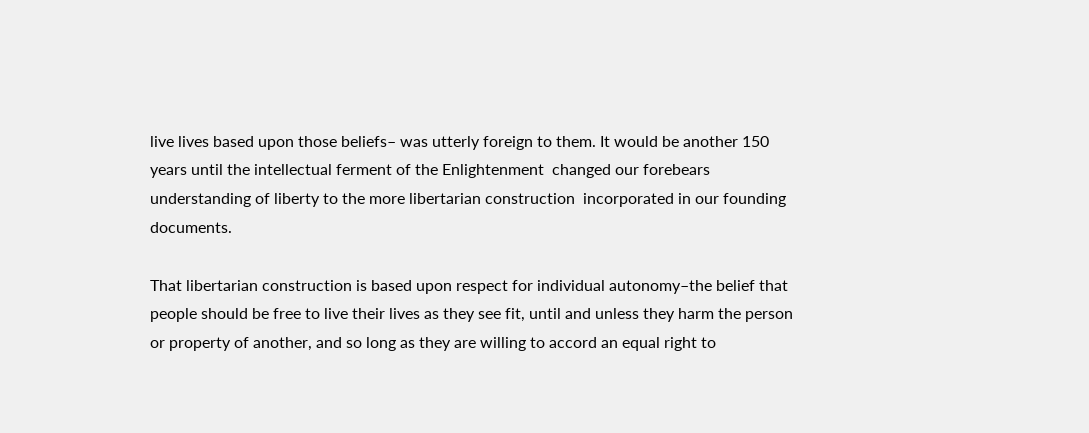live lives based upon those beliefs– was utterly foreign to them. It would be another 150 years until the intellectual ferment of the Enlightenment  changed our forebears understanding of liberty to the more libertarian construction  incorporated in our founding documents.

That libertarian construction is based upon respect for individual autonomy–the belief that people should be free to live their lives as they see fit, until and unless they harm the person or property of another, and so long as they are willing to accord an equal right to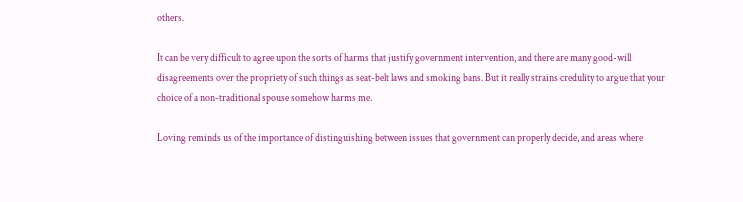others.

It can be very difficult to agree upon the sorts of harms that justify government intervention, and there are many good-will disagreements over the propriety of such things as seat-belt laws and smoking bans. But it really strains credulity to argue that your choice of a non-traditional spouse somehow harms me.

Loving reminds us of the importance of distinguishing between issues that government can properly decide, and areas where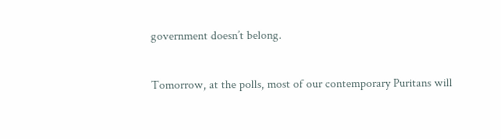government doesn’t belong.

Tomorrow, at the polls, most of our contemporary Puritans will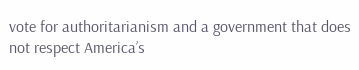vote for authoritarianism and a government that does not respect America’s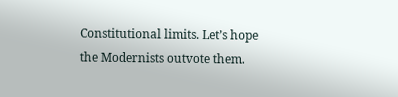Constitutional limits. Let’s hope the Modernists outvote them.